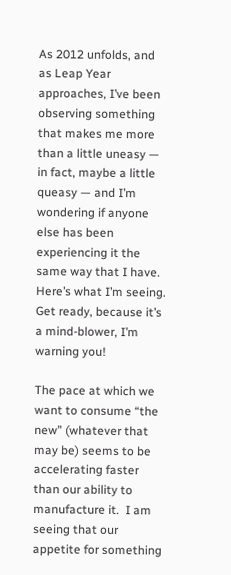As 2012 unfolds, and as Leap Year approaches, I’ve been observing something that makes me more than a little uneasy — in fact, maybe a little queasy — and I’m wondering if anyone else has been experiencing it the same way that I have.  Here’s what I’m seeing.  Get ready, because it’s a mind-blower, I’m warning you!

The pace at which we want to consume “the new” (whatever that may be) seems to be accelerating faster than our ability to manufacture it.  I am seeing that our appetite for something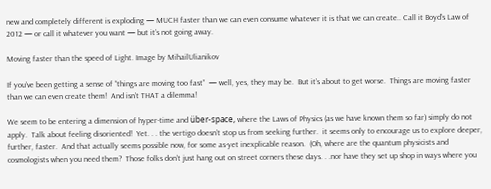new and completely different is exploding — MUCH faster than we can even consume whatever it is that we can create.. Call it Boyd’s Law of 2012 — or call it whatever you want — but it’s not going away.

Moving faster than the speed of Light. Image by MihailUlianikov

If you’ve been getting a sense of “things are moving too fast”  — well, yes, they may be.  But it’s about to get worse.  Things are moving faster than we can even create them!  And isn’t THAT a dilemma!

We seem to be entering a dimension of hyper-time and über-space, where the Laws of Physics (as we have known them so far) simply do not apply.  Talk about feeling disoriented!  Yet. . . the vertigo doesn’t stop us from seeking further.  it seems only to encourage us to explore deeper, further, faster.  And that actually seems possible now, for some as-yet inexplicable reason.  (Oh, where are the quantum physicists and cosmologists when you need them?  Those folks don’t just hang out on street corners these days. . .nor have they set up shop in ways where you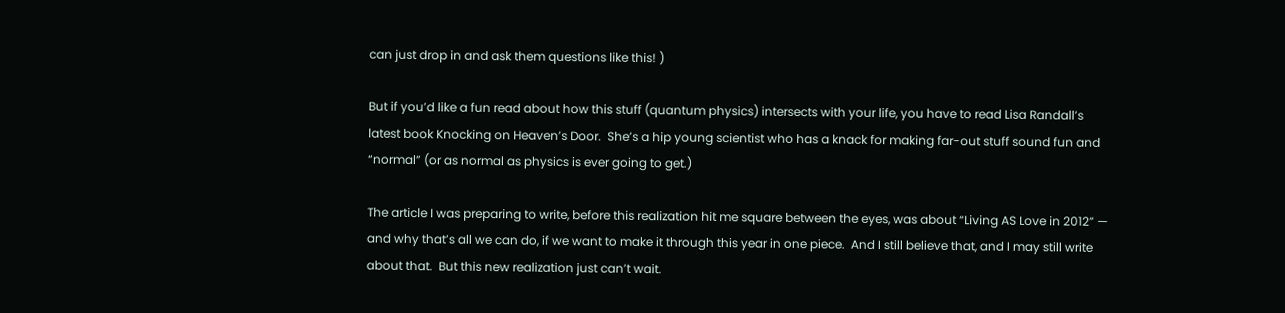can just drop in and ask them questions like this! )

But if you’d like a fun read about how this stuff (quantum physics) intersects with your life, you have to read Lisa Randall’s latest book Knocking on Heaven’s Door.  She’s a hip young scientist who has a knack for making far-out stuff sound fun and “normal” (or as normal as physics is ever going to get.)

The article I was preparing to write, before this realization hit me square between the eyes, was about “Living AS Love in 2012” — and why that’s all we can do, if we want to make it through this year in one piece.  And I still believe that, and I may still write about that.  But this new realization just can’t wait.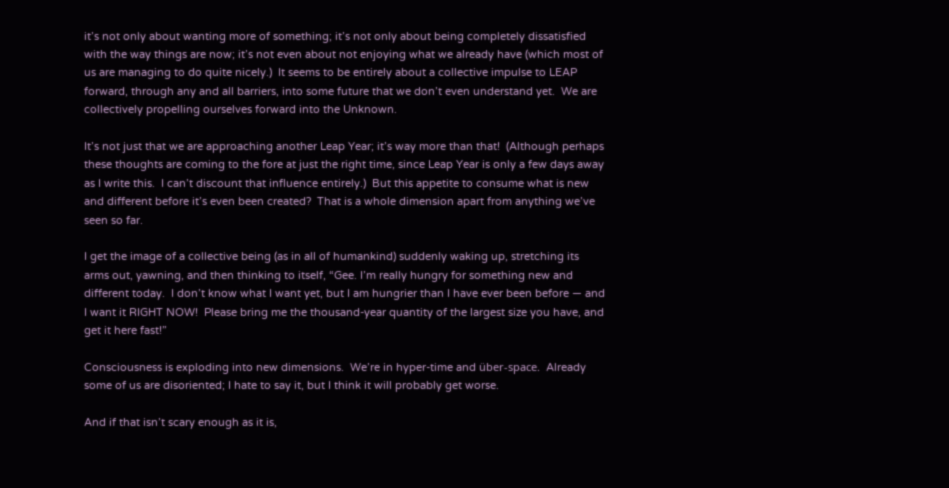it’s not only about wanting more of something; it’s not only about being completely dissatisfied with the way things are now; it’s not even about not enjoying what we already have (which most of us are managing to do quite nicely.)  It seems to be entirely about a collective impulse to LEAP forward, through any and all barriers, into some future that we don’t even understand yet.  We are collectively propelling ourselves forward into the Unknown.

It’s not just that we are approaching another Leap Year; it’s way more than that!  (Although perhaps these thoughts are coming to the fore at just the right time, since Leap Year is only a few days away as I write this.  I can’t discount that influence entirely.)  But this appetite to consume what is new and different before it’s even been created?  That is a whole dimension apart from anything we’ve seen so far.

I get the image of a collective being (as in all of humankind) suddenly waking up, stretching its arms out, yawning, and then thinking to itself, “Gee. I’m really hungry for something new and different today.  I don’t know what I want yet, but I am hungrier than I have ever been before — and I want it RIGHT NOW!  Please bring me the thousand-year quantity of the largest size you have, and get it here fast!”

Consciousness is exploding into new dimensions.  We’re in hyper-time and über-space.  Already some of us are disoriented; I hate to say it, but I think it will probably get worse.

And if that isn’t scary enough as it is,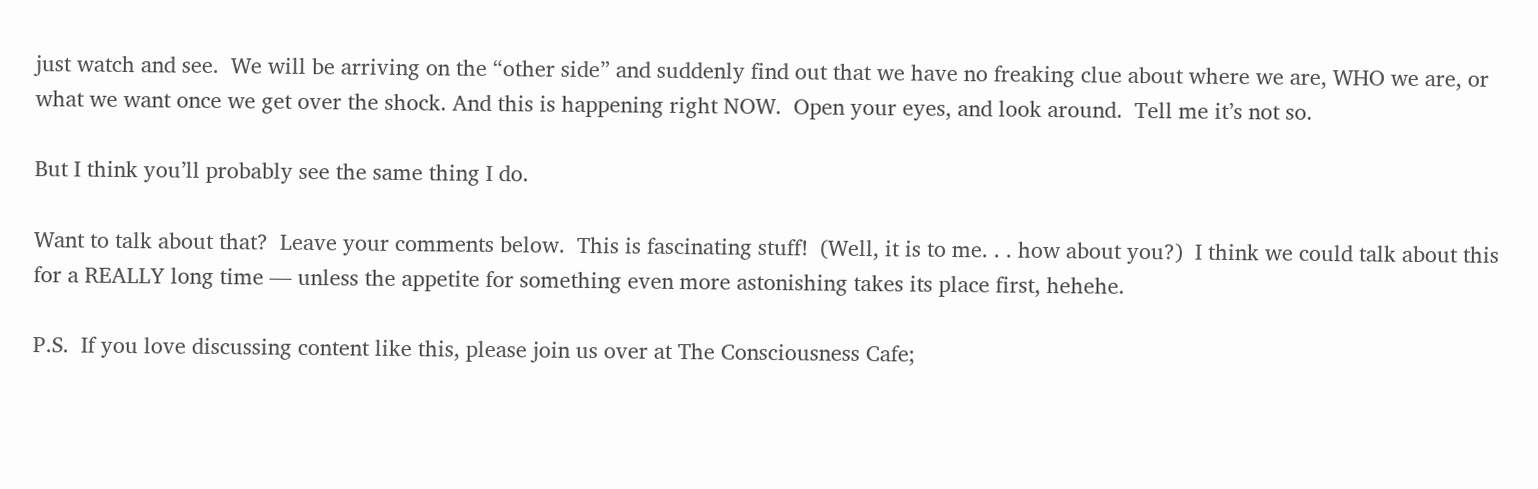just watch and see.  We will be arriving on the “other side” and suddenly find out that we have no freaking clue about where we are, WHO we are, or what we want once we get over the shock. And this is happening right NOW.  Open your eyes, and look around.  Tell me it’s not so.

But I think you’ll probably see the same thing I do.

Want to talk about that?  Leave your comments below.  This is fascinating stuff!  (Well, it is to me. . . how about you?)  I think we could talk about this for a REALLY long time — unless the appetite for something even more astonishing takes its place first, hehehe.

P.S.  If you love discussing content like this, please join us over at The Consciousness Cafe;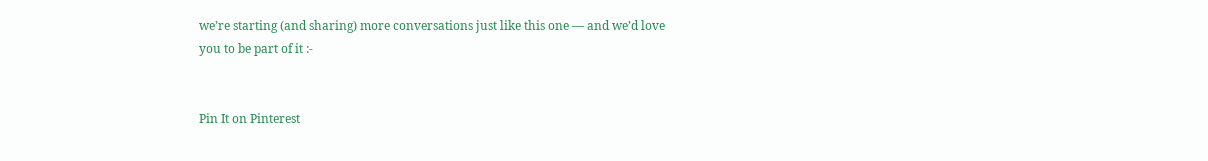we’re starting (and sharing) more conversations just like this one — and we’d love you to be part of it :-


Pin It on Pinterest